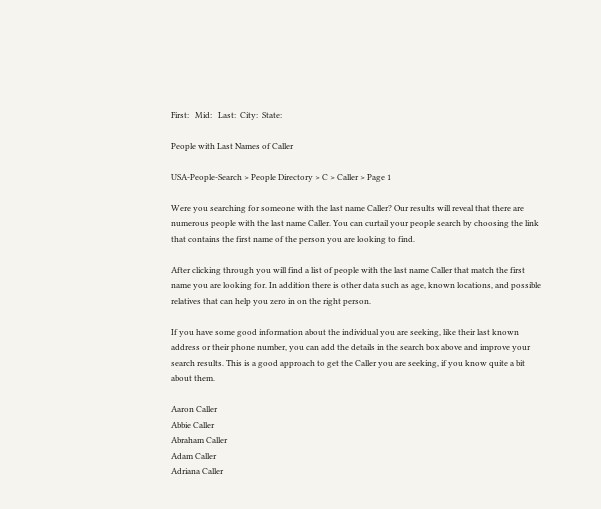First:   Mid:   Last:  City:  State:

People with Last Names of Caller

USA-People-Search > People Directory > C > Caller > Page 1

Were you searching for someone with the last name Caller? Our results will reveal that there are numerous people with the last name Caller. You can curtail your people search by choosing the link that contains the first name of the person you are looking to find.

After clicking through you will find a list of people with the last name Caller that match the first name you are looking for. In addition there is other data such as age, known locations, and possible relatives that can help you zero in on the right person.

If you have some good information about the individual you are seeking, like their last known address or their phone number, you can add the details in the search box above and improve your search results. This is a good approach to get the Caller you are seeking, if you know quite a bit about them.

Aaron Caller
Abbie Caller
Abraham Caller
Adam Caller
Adriana Caller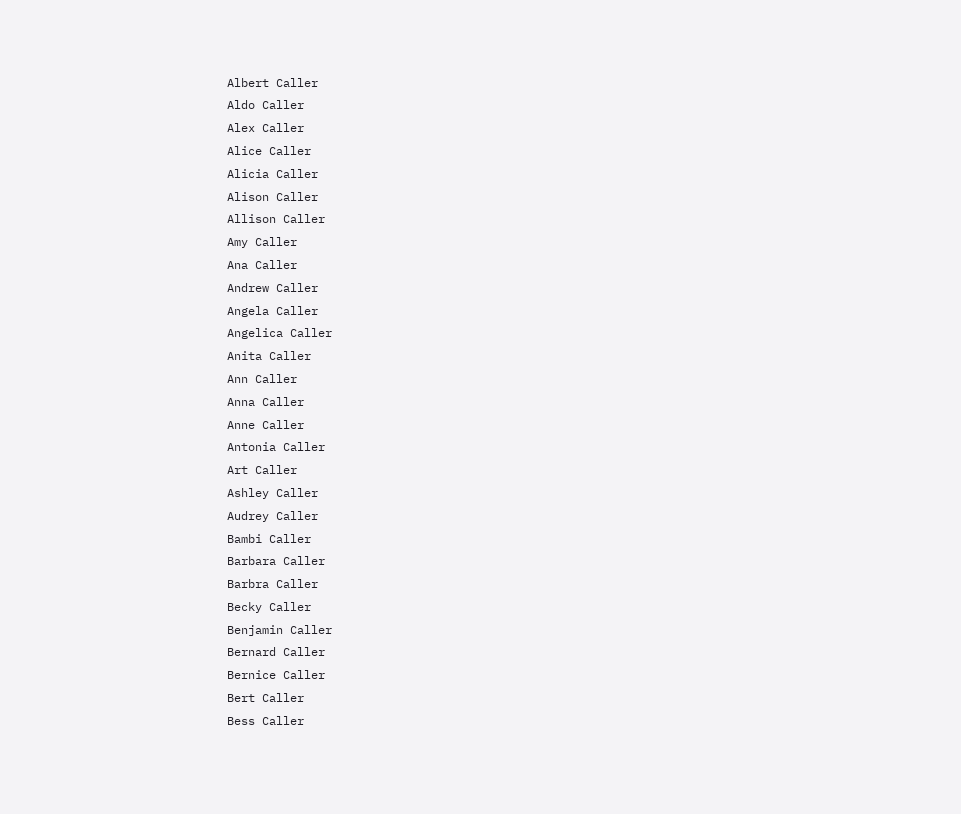Albert Caller
Aldo Caller
Alex Caller
Alice Caller
Alicia Caller
Alison Caller
Allison Caller
Amy Caller
Ana Caller
Andrew Caller
Angela Caller
Angelica Caller
Anita Caller
Ann Caller
Anna Caller
Anne Caller
Antonia Caller
Art Caller
Ashley Caller
Audrey Caller
Bambi Caller
Barbara Caller
Barbra Caller
Becky Caller
Benjamin Caller
Bernard Caller
Bernice Caller
Bert Caller
Bess Caller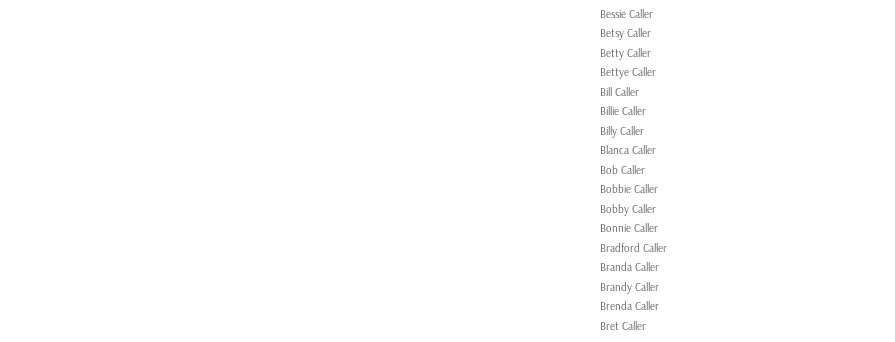Bessie Caller
Betsy Caller
Betty Caller
Bettye Caller
Bill Caller
Billie Caller
Billy Caller
Blanca Caller
Bob Caller
Bobbie Caller
Bobby Caller
Bonnie Caller
Bradford Caller
Branda Caller
Brandy Caller
Brenda Caller
Bret Caller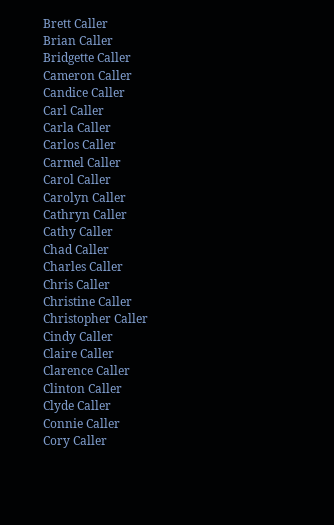Brett Caller
Brian Caller
Bridgette Caller
Cameron Caller
Candice Caller
Carl Caller
Carla Caller
Carlos Caller
Carmel Caller
Carol Caller
Carolyn Caller
Cathryn Caller
Cathy Caller
Chad Caller
Charles Caller
Chris Caller
Christine Caller
Christopher Caller
Cindy Caller
Claire Caller
Clarence Caller
Clinton Caller
Clyde Caller
Connie Caller
Cory Caller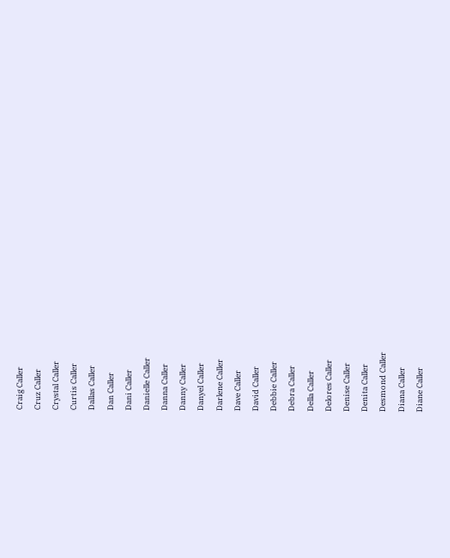Craig Caller
Cruz Caller
Crystal Caller
Curtis Caller
Dallas Caller
Dan Caller
Dani Caller
Danielle Caller
Danna Caller
Danny Caller
Danyel Caller
Darlene Caller
Dave Caller
David Caller
Debbie Caller
Debra Caller
Della Caller
Delores Caller
Denise Caller
Denita Caller
Desmond Caller
Diana Caller
Diane Caller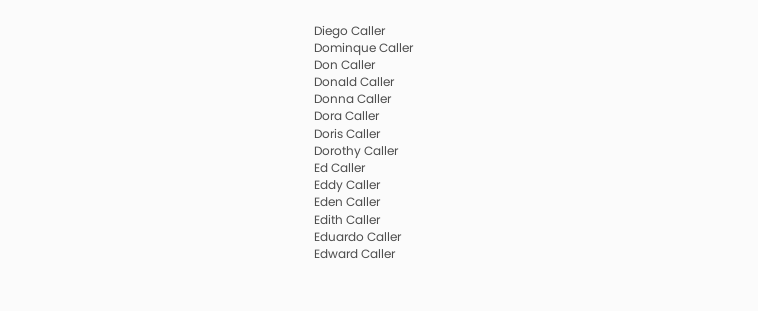Diego Caller
Dominque Caller
Don Caller
Donald Caller
Donna Caller
Dora Caller
Doris Caller
Dorothy Caller
Ed Caller
Eddy Caller
Eden Caller
Edith Caller
Eduardo Caller
Edward Caller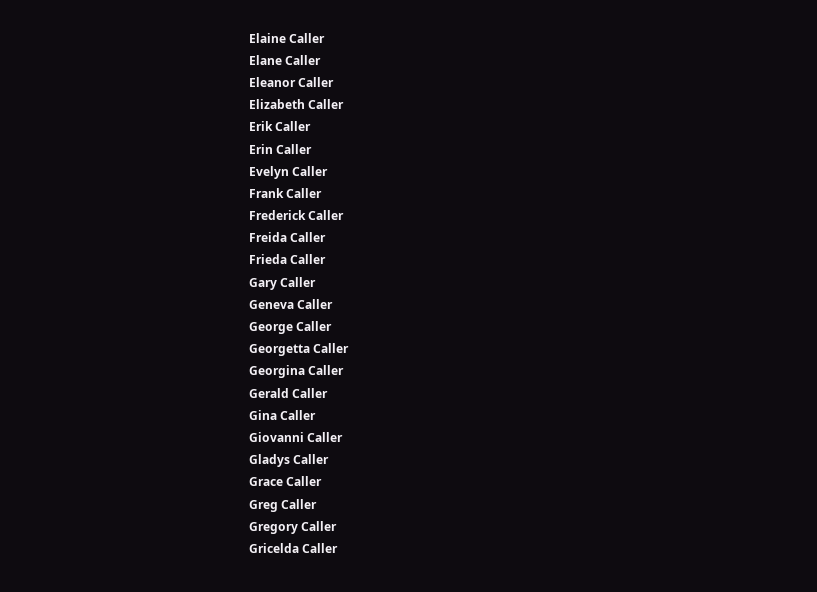Elaine Caller
Elane Caller
Eleanor Caller
Elizabeth Caller
Erik Caller
Erin Caller
Evelyn Caller
Frank Caller
Frederick Caller
Freida Caller
Frieda Caller
Gary Caller
Geneva Caller
George Caller
Georgetta Caller
Georgina Caller
Gerald Caller
Gina Caller
Giovanni Caller
Gladys Caller
Grace Caller
Greg Caller
Gregory Caller
Gricelda Caller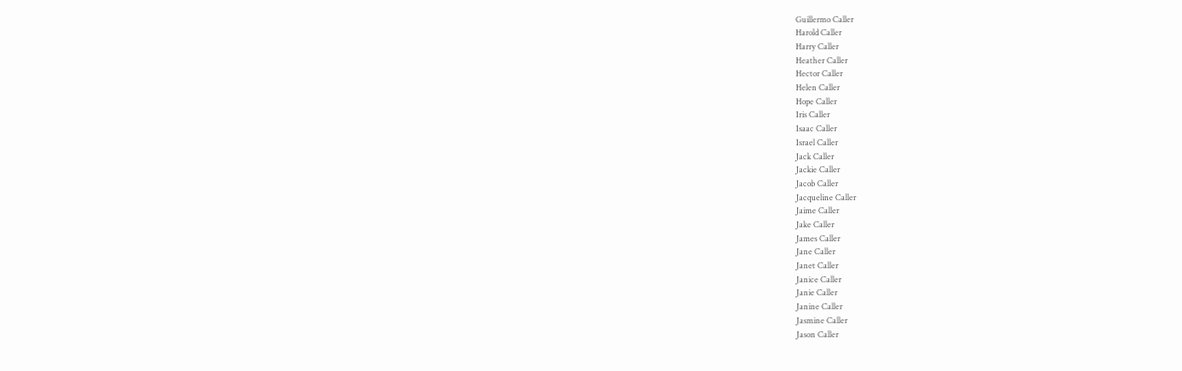Guillermo Caller
Harold Caller
Harry Caller
Heather Caller
Hector Caller
Helen Caller
Hope Caller
Iris Caller
Isaac Caller
Israel Caller
Jack Caller
Jackie Caller
Jacob Caller
Jacqueline Caller
Jaime Caller
Jake Caller
James Caller
Jane Caller
Janet Caller
Janice Caller
Janie Caller
Janine Caller
Jasmine Caller
Jason Caller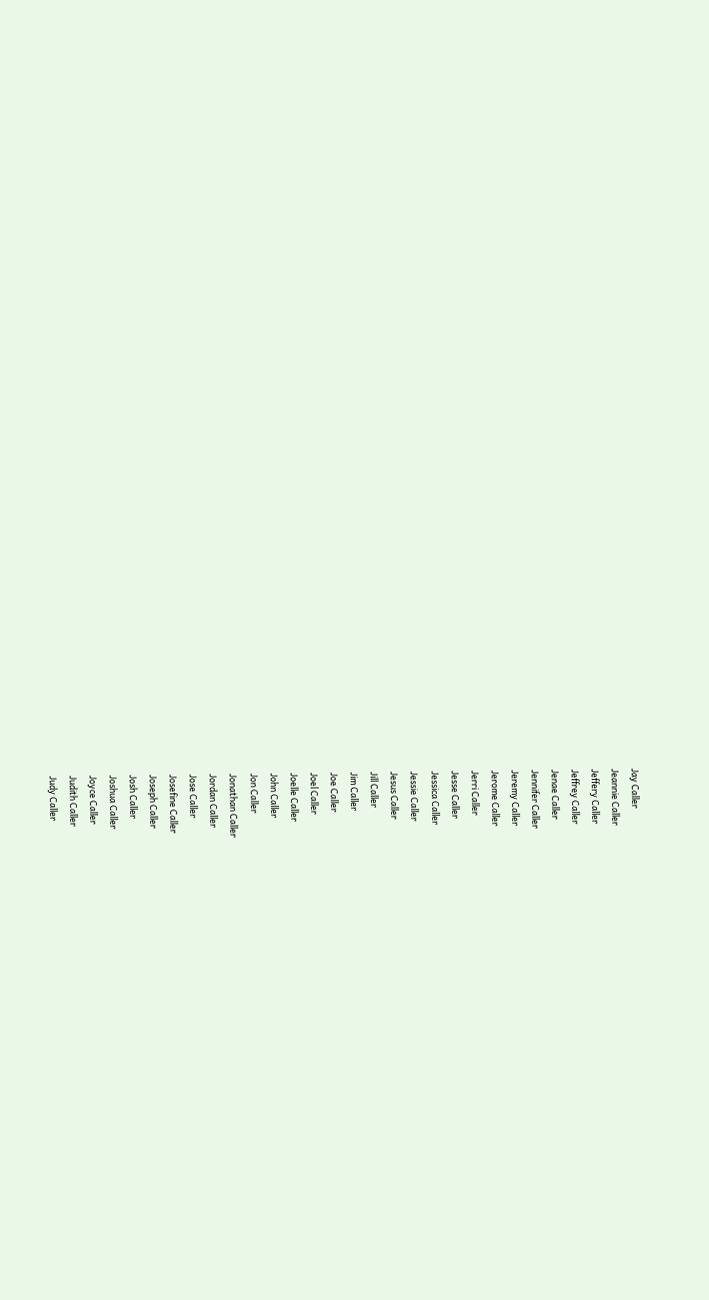Jay Caller
Jeannie Caller
Jeffery Caller
Jeffrey Caller
Jenae Caller
Jennifer Caller
Jeremy Caller
Jerome Caller
Jerri Caller
Jesse Caller
Jessica Caller
Jessie Caller
Jesus Caller
Jill Caller
Jim Caller
Joe Caller
Joel Caller
Joelle Caller
John Caller
Jon Caller
Jonathan Caller
Jordan Caller
Jose Caller
Josefine Caller
Joseph Caller
Josh Caller
Joshua Caller
Joyce Caller
Judith Caller
Judy Caller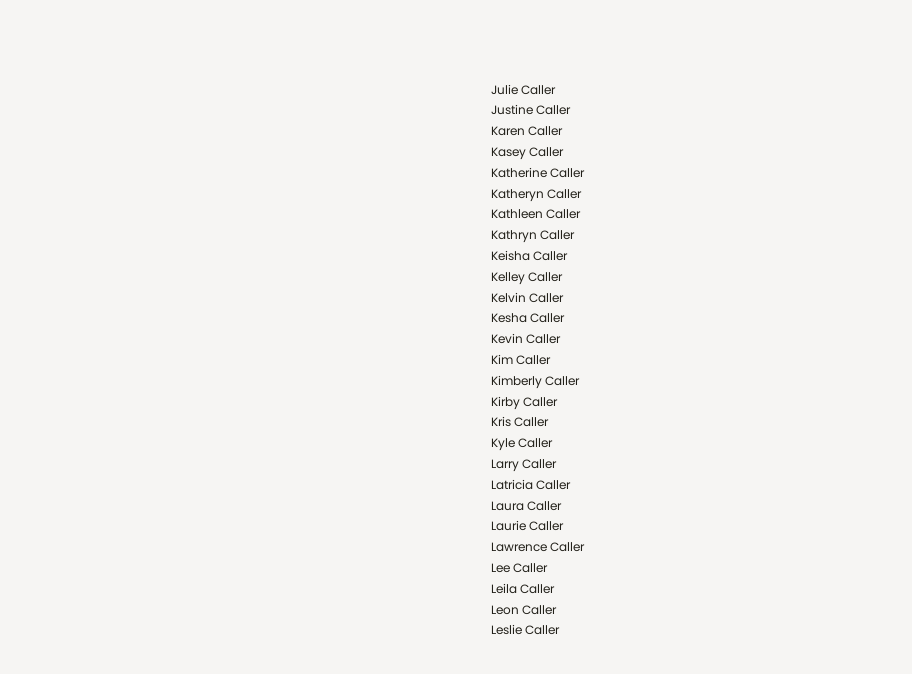Julie Caller
Justine Caller
Karen Caller
Kasey Caller
Katherine Caller
Katheryn Caller
Kathleen Caller
Kathryn Caller
Keisha Caller
Kelley Caller
Kelvin Caller
Kesha Caller
Kevin Caller
Kim Caller
Kimberly Caller
Kirby Caller
Kris Caller
Kyle Caller
Larry Caller
Latricia Caller
Laura Caller
Laurie Caller
Lawrence Caller
Lee Caller
Leila Caller
Leon Caller
Leslie Caller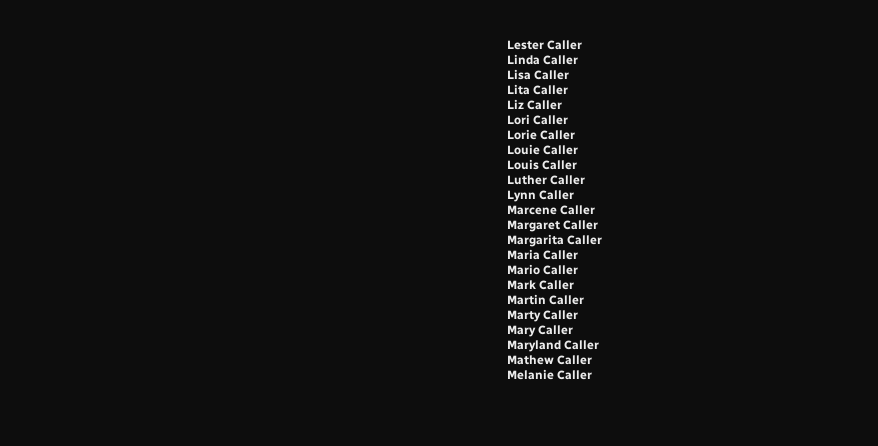Lester Caller
Linda Caller
Lisa Caller
Lita Caller
Liz Caller
Lori Caller
Lorie Caller
Louie Caller
Louis Caller
Luther Caller
Lynn Caller
Marcene Caller
Margaret Caller
Margarita Caller
Maria Caller
Mario Caller
Mark Caller
Martin Caller
Marty Caller
Mary Caller
Maryland Caller
Mathew Caller
Melanie Caller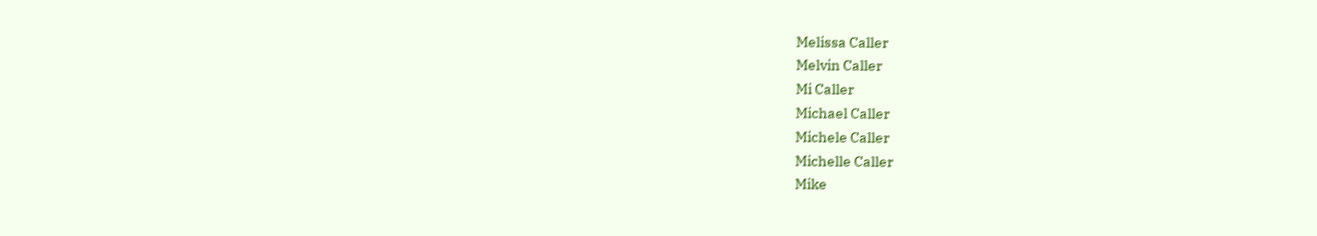Melissa Caller
Melvin Caller
Mi Caller
Michael Caller
Michele Caller
Michelle Caller
Mike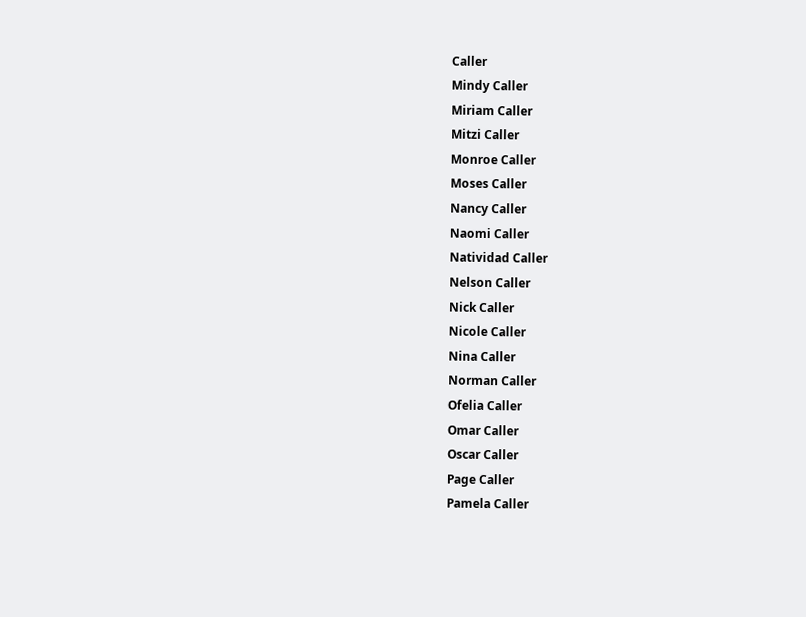Caller
Mindy Caller
Miriam Caller
Mitzi Caller
Monroe Caller
Moses Caller
Nancy Caller
Naomi Caller
Natividad Caller
Nelson Caller
Nick Caller
Nicole Caller
Nina Caller
Norman Caller
Ofelia Caller
Omar Caller
Oscar Caller
Page Caller
Pamela Caller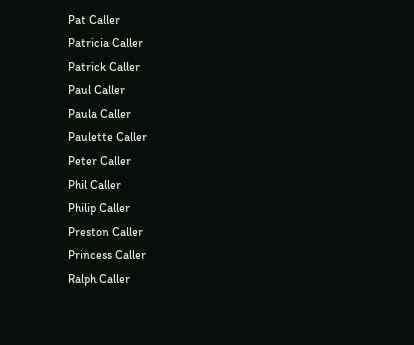Pat Caller
Patricia Caller
Patrick Caller
Paul Caller
Paula Caller
Paulette Caller
Peter Caller
Phil Caller
Philip Caller
Preston Caller
Princess Caller
Ralph Caller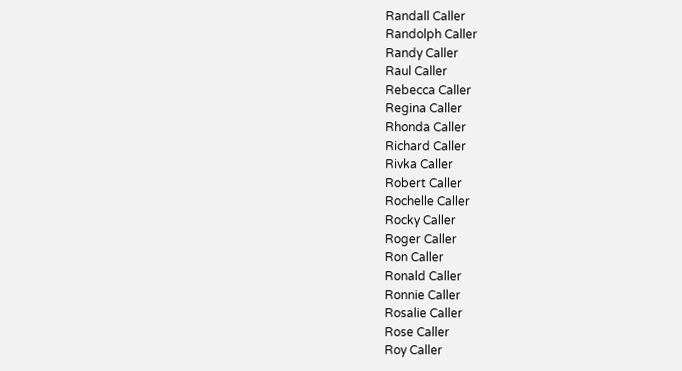Randall Caller
Randolph Caller
Randy Caller
Raul Caller
Rebecca Caller
Regina Caller
Rhonda Caller
Richard Caller
Rivka Caller
Robert Caller
Rochelle Caller
Rocky Caller
Roger Caller
Ron Caller
Ronald Caller
Ronnie Caller
Rosalie Caller
Rose Caller
Roy Caller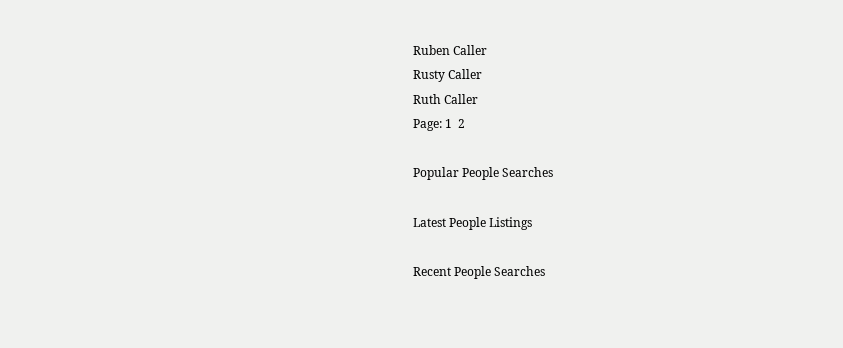Ruben Caller
Rusty Caller
Ruth Caller
Page: 1  2

Popular People Searches

Latest People Listings

Recent People Searches